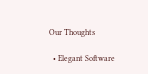Our Thoughts

  • Elegant Software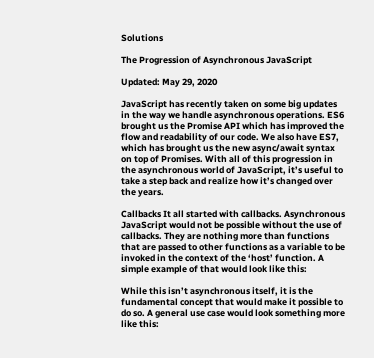Solutions

The Progression of Asynchronous JavaScript

Updated: May 29, 2020

JavaScript has recently taken on some big updates in the way we handle asynchronous operations. ES6 brought us the Promise API which has improved the flow and readability of our code. We also have ES7, which has brought us the new async/await syntax on top of Promises. With all of this progression in the asynchronous world of JavaScript, it’s useful to take a step back and realize how it’s changed over the years.

Callbacks It all started with callbacks. Asynchronous JavaScript would not be possible without the use of callbacks. They are nothing more than functions that are passed to other functions as a variable to be invoked in the context of the ‘host’ function. A simple example of that would look like this:

While this isn’t asynchronous itself, it is the fundamental concept that would make it possible to do so. A general use case would look something more like this: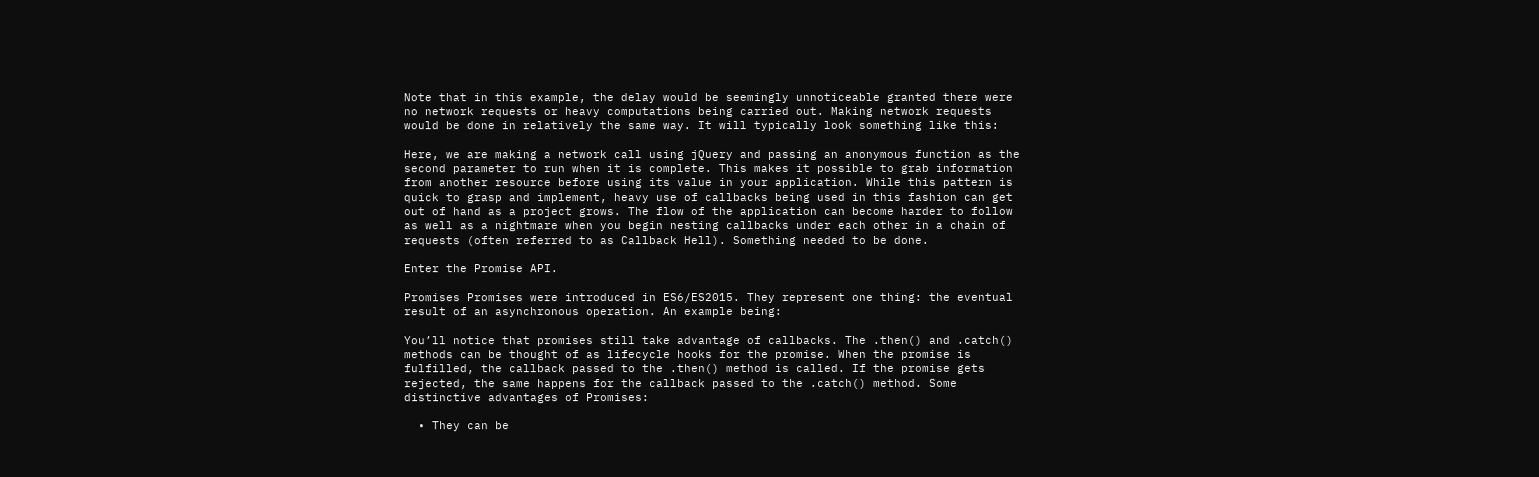Note that in this example, the delay would be seemingly unnoticeable granted there were no network requests or heavy computations being carried out. Making network requests would be done in relatively the same way. It will typically look something like this:

Here, we are making a network call using jQuery and passing an anonymous function as the second parameter to run when it is complete. This makes it possible to grab information from another resource before using its value in your application. While this pattern is quick to grasp and implement, heavy use of callbacks being used in this fashion can get out of hand as a project grows. The flow of the application can become harder to follow as well as a nightmare when you begin nesting callbacks under each other in a chain of requests (often referred to as Callback Hell). Something needed to be done.

Enter the Promise API.

Promises Promises were introduced in ES6/ES2015. They represent one thing: the eventual result of an asynchronous operation. An example being:

You’ll notice that promises still take advantage of callbacks. The .then() and .catch() methods can be thought of as lifecycle hooks for the promise. When the promise is fulfilled, the callback passed to the .then() method is called. If the promise gets rejected, the same happens for the callback passed to the .catch() method. Some distinctive advantages of Promises:

  • They can be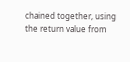chained together, using the return value from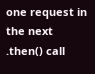one request in the next .then() call